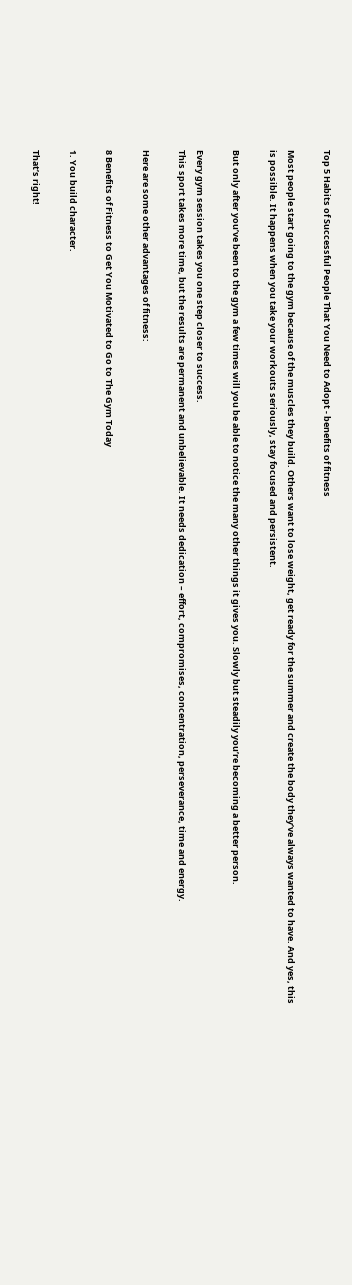Top 5 Habits of Successful People That You Need to Adopt - benefits of fitness

Most people start going to the gym because of the muscles they build. Others want to lose weight, get ready for the summer and create the body they’ve always wanted to have. And yes, this is possible. It happens when you take your workouts seriously, stay focused and persistent.

But only after you’ve been to the gym a few times will you be able to notice the many other things it gives you. Slowly but steadily you’re becoming a better person.

Every gym session takes you one step closer to success.
This sport takes more time, but the results are permanent and unbelievable. It needs dedication – effort, compromises, concentration, perseverance, time and energy.

Here are some other advantages of fitness:

8 Benefits of Fitness to Get You Motivated to Go to The Gym Today

1. You build character.

That’s right!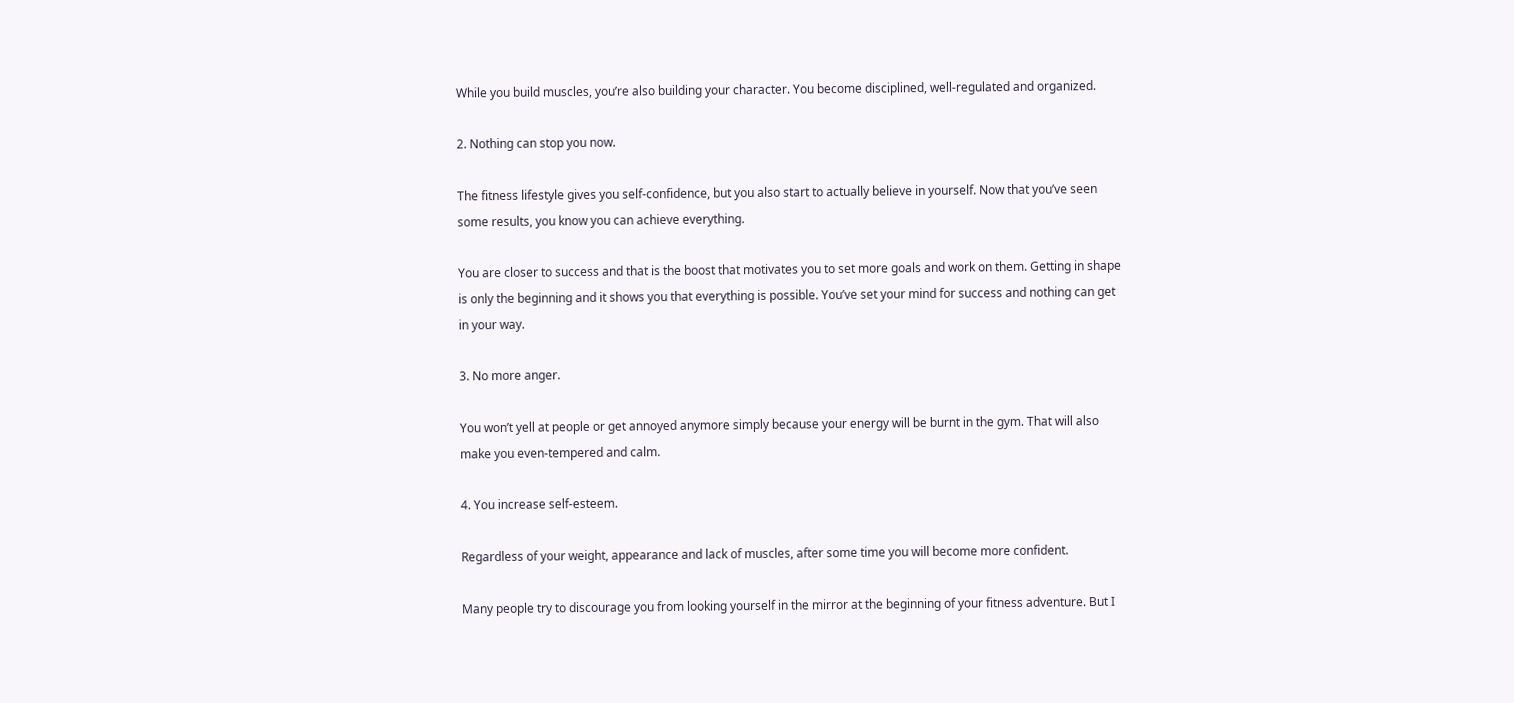While you build muscles, you’re also building your character. You become disciplined, well-regulated and organized.

2. Nothing can stop you now.

The fitness lifestyle gives you self-confidence, but you also start to actually believe in yourself. Now that you’ve seen some results, you know you can achieve everything.

You are closer to success and that is the boost that motivates you to set more goals and work on them. Getting in shape is only the beginning and it shows you that everything is possible. You’ve set your mind for success and nothing can get in your way.

3. No more anger.

You won’t yell at people or get annoyed anymore simply because your energy will be burnt in the gym. That will also make you even-tempered and calm.

4. You increase self-esteem.

Regardless of your weight, appearance and lack of muscles, after some time you will become more confident.

Many people try to discourage you from looking yourself in the mirror at the beginning of your fitness adventure. But I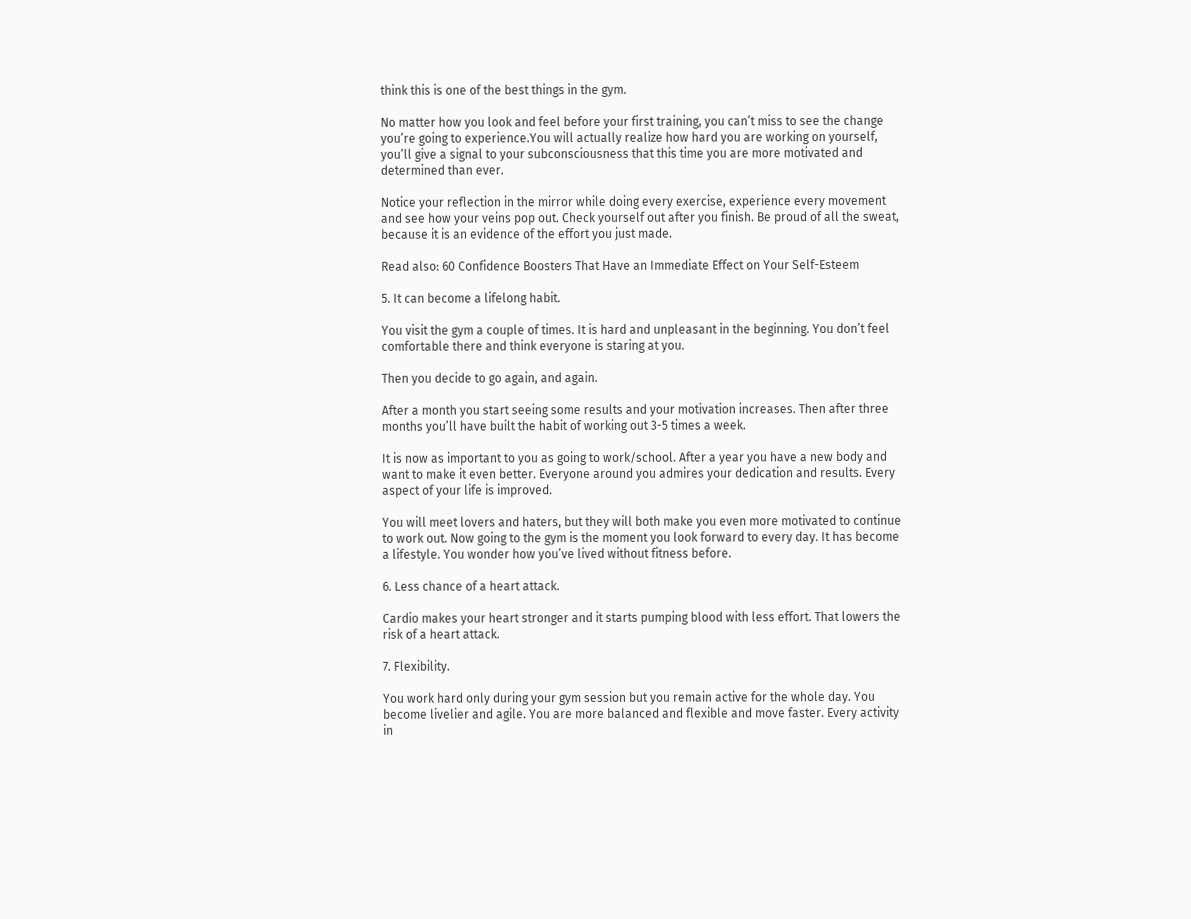think this is one of the best things in the gym.

No matter how you look and feel before your first training, you can’t miss to see the change you’re going to experience.You will actually realize how hard you are working on yourself, you’ll give a signal to your subconsciousness that this time you are more motivated and determined than ever.

Notice your reflection in the mirror while doing every exercise, experience every movement and see how your veins pop out. Check yourself out after you finish. Be proud of all the sweat, because it is an evidence of the effort you just made.

Read also: 60 Confidence Boosters That Have an Immediate Effect on Your Self-Esteem

5. It can become a lifelong habit.

You visit the gym a couple of times. It is hard and unpleasant in the beginning. You don’t feel comfortable there and think everyone is staring at you.

Then you decide to go again, and again.

After a month you start seeing some results and your motivation increases. Then after three months you’ll have built the habit of working out 3-5 times a week.

It is now as important to you as going to work/school. After a year you have a new body and want to make it even better. Everyone around you admires your dedication and results. Every aspect of your life is improved.

You will meet lovers and haters, but they will both make you even more motivated to continue to work out. Now going to the gym is the moment you look forward to every day. It has become a lifestyle. You wonder how you’ve lived without fitness before.

6. Less chance of a heart attack.

Cardio makes your heart stronger and it starts pumping blood with less effort. That lowers the risk of a heart attack.

7. Flexibility.

You work hard only during your gym session but you remain active for the whole day. You become livelier and agile. You are more balanced and flexible and move faster. Every activity in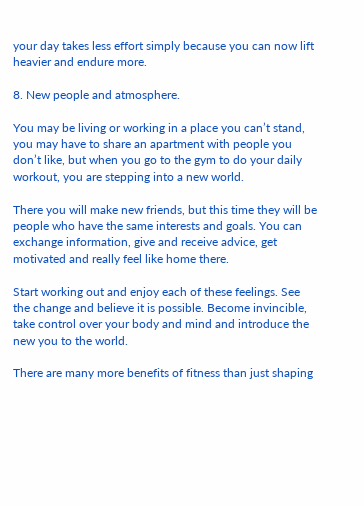your day takes less effort simply because you can now lift heavier and endure more.

8. New people and atmosphere.

You may be living or working in a place you can’t stand, you may have to share an apartment with people you don’t like, but when you go to the gym to do your daily workout, you are stepping into a new world.

There you will make new friends, but this time they will be people who have the same interests and goals. You can exchange information, give and receive advice, get motivated and really feel like home there.

Start working out and enjoy each of these feelings. See the change and believe it is possible. Become invincible, take control over your body and mind and introduce the new you to the world.

There are many more benefits of fitness than just shaping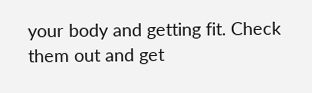your body and getting fit. Check them out and get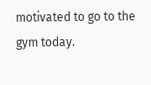motivated to go to the gym today.